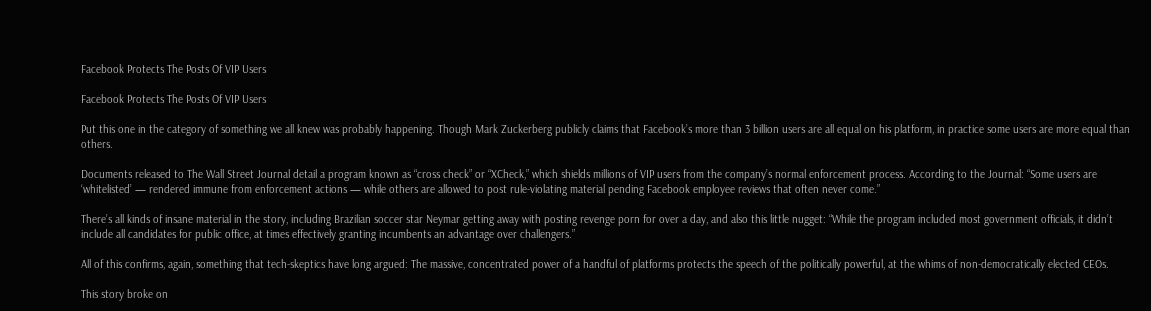Facebook Protects The Posts Of VIP Users

Facebook Protects The Posts Of VIP Users

Put this one in the category of something we all knew was probably happening. Though Mark Zuckerberg publicly claims that Facebook’s more than 3 billion users are all equal on his platform, in practice some users are more equal than others.

Documents released to The Wall Street Journal detail a program known as “cross check” or “XCheck,” which shields millions of VIP users from the company’s normal enforcement process. According to the Journal: “Some users are ‘whitelisted’ — rendered immune from enforcement actions — while others are allowed to post rule-violating material pending Facebook employee reviews that often never come.”

There’s all kinds of insane material in the story, including Brazilian soccer star Neymar getting away with posting revenge porn for over a day, and also this little nugget: “While the program included most government officials, it didn’t include all candidates for public office, at times effectively granting incumbents an advantage over challengers.”

All of this confirms, again, something that tech-skeptics have long argued: The massive, concentrated power of a handful of platforms protects the speech of the politically powerful, at the whims of non-democratically elected CEOs.

This story broke on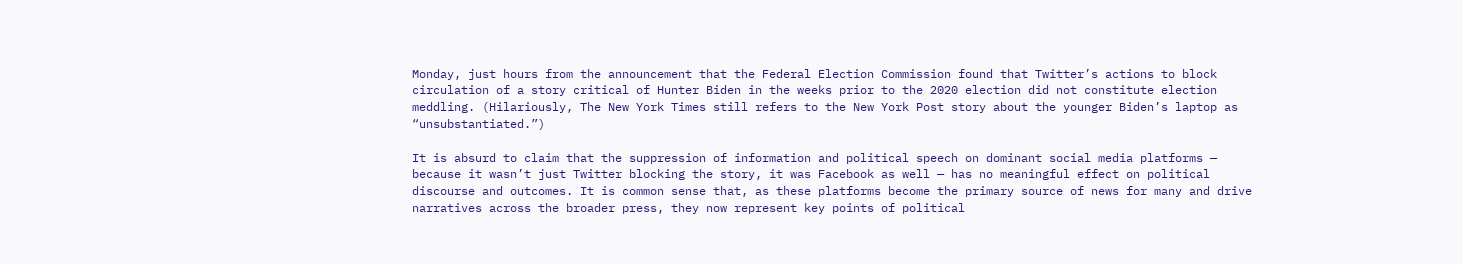Monday, just hours from the announcement that the Federal Election Commission found that Twitter’s actions to block circulation of a story critical of Hunter Biden in the weeks prior to the 2020 election did not constitute election meddling. (Hilariously, The New York Times still refers to the New York Post story about the younger Biden’s laptop as “unsubstantiated.”)

It is absurd to claim that the suppression of information and political speech on dominant social media platforms — because it wasn’t just Twitter blocking the story, it was Facebook as well — has no meaningful effect on political discourse and outcomes. It is common sense that, as these platforms become the primary source of news for many and drive narratives across the broader press, they now represent key points of political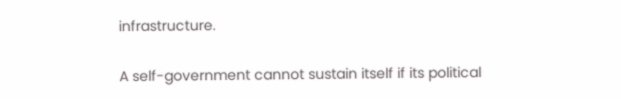infrastructure.

A self-government cannot sustain itself if its political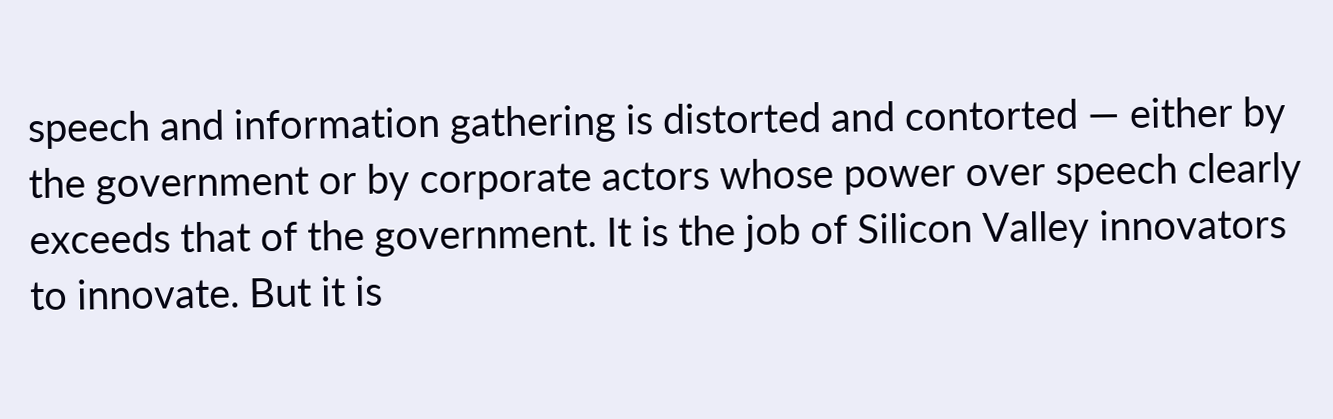speech and information gathering is distorted and contorted — either by the government or by corporate actors whose power over speech clearly exceeds that of the government. It is the job of Silicon Valley innovators to innovate. But it is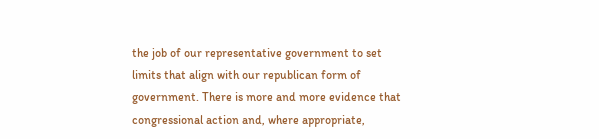the job of our representative government to set limits that align with our republican form of government. There is more and more evidence that congressional action and, where appropriate,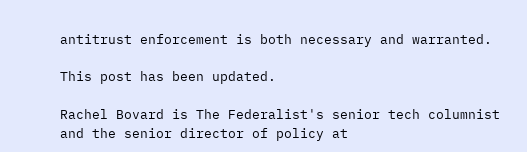antitrust enforcement is both necessary and warranted.

This post has been updated.

Rachel Bovard is The Federalist's senior tech columnist and the senior director of policy at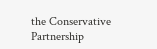the Conservative Partnership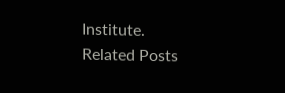Institute.
Related Posts